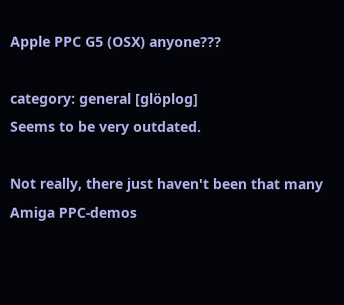Apple PPC G5 (OSX) anyone???

category: general [glöplog]
Seems to be very outdated.

Not really, there just haven't been that many Amiga PPC-demos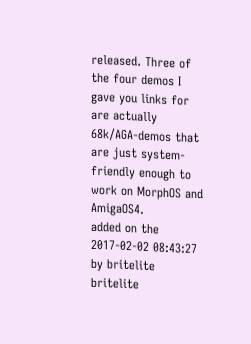released. Three of the four demos I gave you links for are actually 68k/AGA-demos that are just system-friendly enough to work on MorphOS and AmigaOS4.
added on the 2017-02-02 08:43:27 by britelite britelite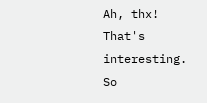Ah, thx! That's interesting. So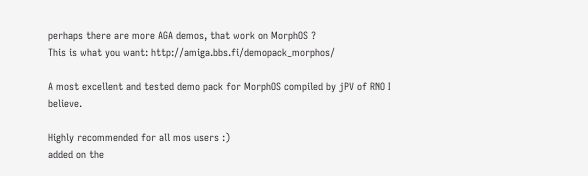perhaps there are more AGA demos, that work on MorphOS ?
This is what you want: http://amiga.bbs.fi/demopack_morphos/

A most excellent and tested demo pack for MorphOS compiled by jPV of RNO I believe.

Highly recommended for all mos users :)
added on the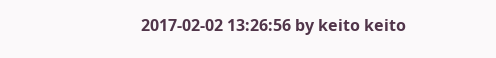2017-02-02 13:26:56 by keito keito